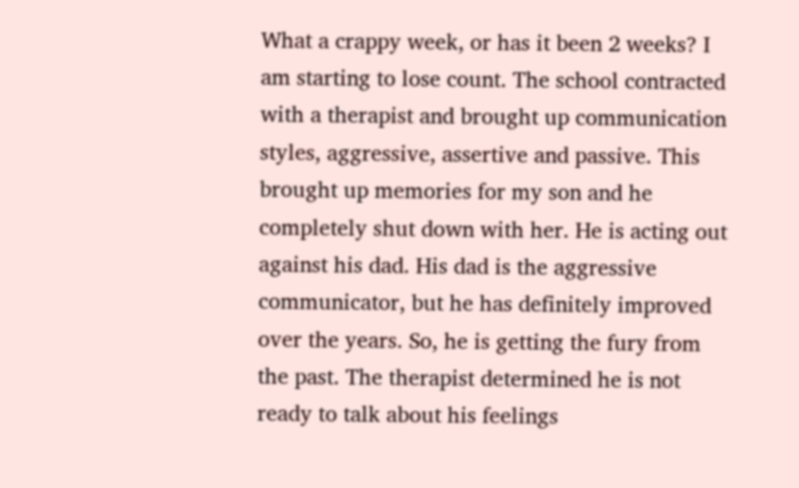What a crappy week, or has it been 2 weeks? I am starting to lose count. The school contracted with a therapist and brought up communication styles, aggressive, assertive and passive. This brought up memories for my son and he completely shut down with her. He is acting out against his dad. His dad is the aggressive communicator, but he has definitely improved over the years. So, he is getting the fury from the past. The therapist determined he is not ready to talk about his feelings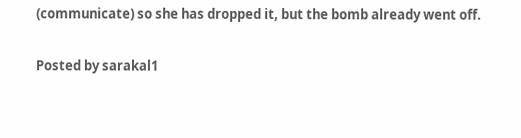(communicate) so she has dropped it, but the bomb already went off.

Posted by sarakal1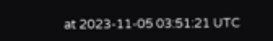at 2023-11-05 03:51:21 UTC